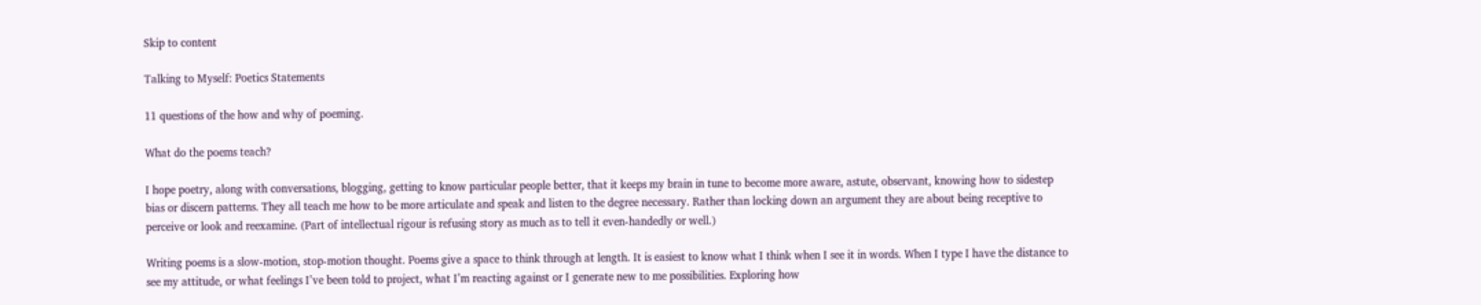Skip to content

Talking to Myself: Poetics Statements

11 questions of the how and why of poeming.

What do the poems teach?

I hope poetry, along with conversations, blogging, getting to know particular people better, that it keeps my brain in tune to become more aware, astute, observant, knowing how to sidestep bias or discern patterns. They all teach me how to be more articulate and speak and listen to the degree necessary. Rather than locking down an argument they are about being receptive to perceive or look and reexamine. (Part of intellectual rigour is refusing story as much as to tell it even-handedly or well.)

Writing poems is a slow-motion, stop-motion thought. Poems give a space to think through at length. It is easiest to know what I think when I see it in words. When I type I have the distance to see my attitude, or what feelings I’ve been told to project, what I’m reacting against or I generate new to me possibilities. Exploring how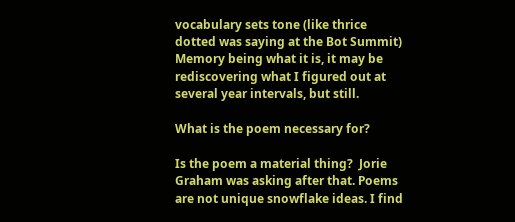vocabulary sets tone (like thrice dotted was saying at the Bot Summit) Memory being what it is, it may be rediscovering what I figured out at several year intervals, but still.

What is the poem necessary for?

Is the poem a material thing?  Jorie Graham was asking after that. Poems are not unique snowflake ideas. I find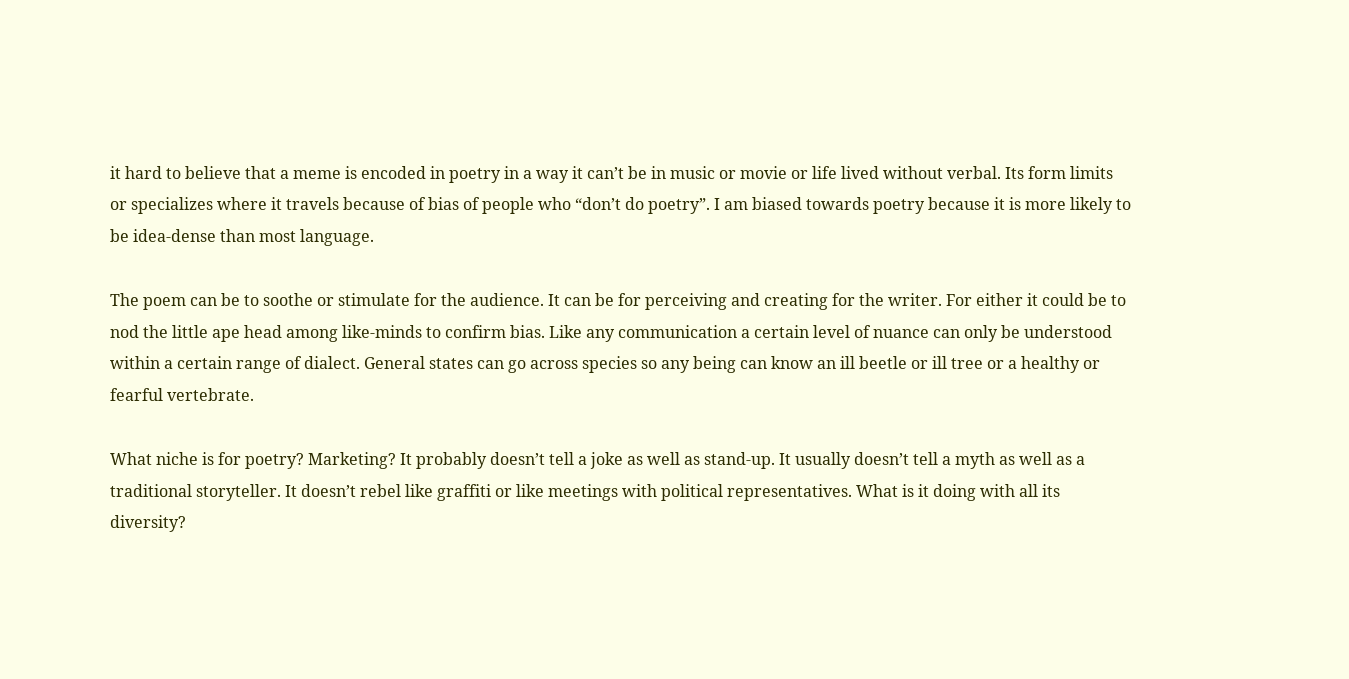it hard to believe that a meme is encoded in poetry in a way it can’t be in music or movie or life lived without verbal. Its form limits or specializes where it travels because of bias of people who “don’t do poetry”. I am biased towards poetry because it is more likely to be idea-dense than most language.

The poem can be to soothe or stimulate for the audience. It can be for perceiving and creating for the writer. For either it could be to nod the little ape head among like-minds to confirm bias. Like any communication a certain level of nuance can only be understood within a certain range of dialect. General states can go across species so any being can know an ill beetle or ill tree or a healthy or fearful vertebrate.

What niche is for poetry? Marketing? It probably doesn’t tell a joke as well as stand-up. It usually doesn’t tell a myth as well as a traditional storyteller. It doesn’t rebel like graffiti or like meetings with political representatives. What is it doing with all its diversity?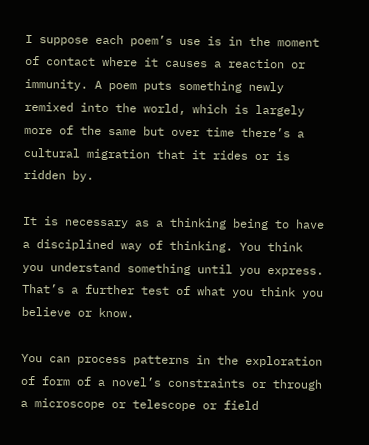I suppose each poem’s use is in the moment of contact where it causes a reaction or immunity. A poem puts something newly remixed into the world, which is largely more of the same but over time there’s a cultural migration that it rides or is ridden by.

It is necessary as a thinking being to have a disciplined way of thinking. You think you understand something until you express. That’s a further test of what you think you believe or know.

You can process patterns in the exploration of form of a novel’s constraints or through a microscope or telescope or field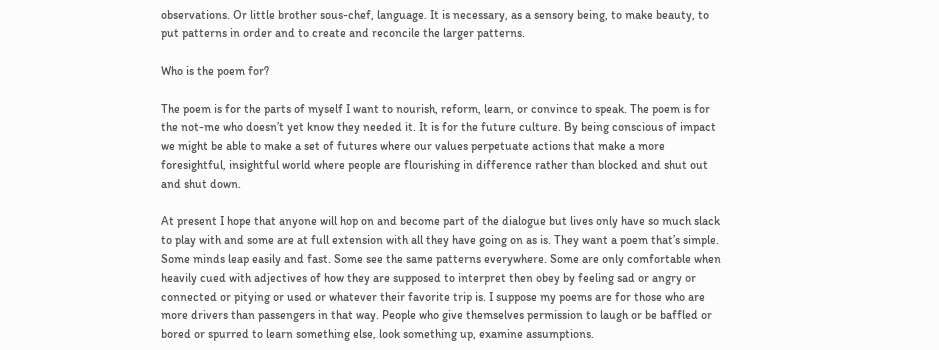observations. Or little brother sous-chef, language. It is necessary, as a sensory being, to make beauty, to put patterns in order and to create and reconcile the larger patterns.

Who is the poem for?

The poem is for the parts of myself I want to nourish, reform, learn, or convince to speak. The poem is for the not-me who doesn’t yet know they needed it. It is for the future culture. By being conscious of impact we might be able to make a set of futures where our values perpetuate actions that make a more foresightful, insightful world where people are flourishing in difference rather than blocked and shut out and shut down.

At present I hope that anyone will hop on and become part of the dialogue but lives only have so much slack to play with and some are at full extension with all they have going on as is. They want a poem that’s simple. Some minds leap easily and fast. Some see the same patterns everywhere. Some are only comfortable when heavily cued with adjectives of how they are supposed to interpret then obey by feeling sad or angry or connected or pitying or used or whatever their favorite trip is. I suppose my poems are for those who are more drivers than passengers in that way. People who give themselves permission to laugh or be baffled or bored or spurred to learn something else, look something up, examine assumptions.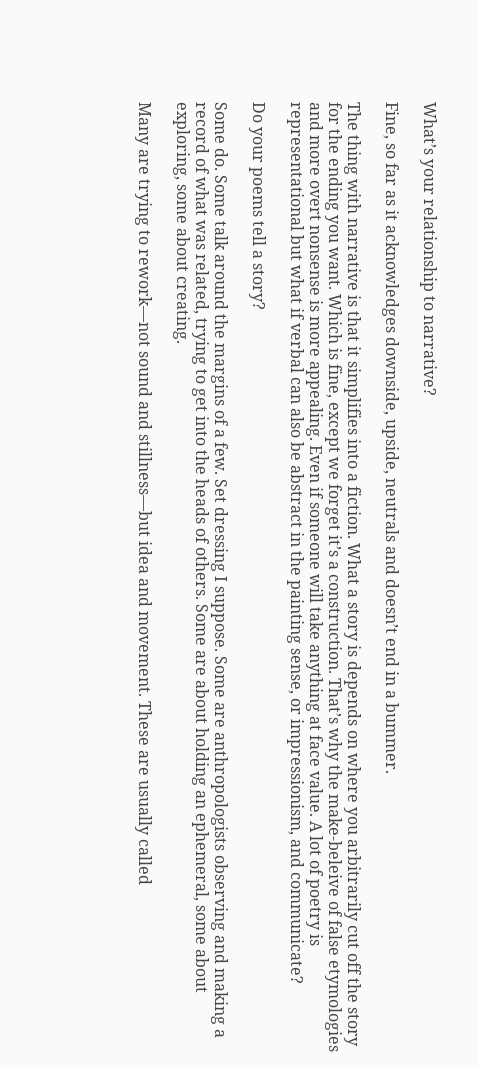What’s your relationship to narrative?

Fine, so far as it acknowledges downside, upside, neutrals and doesn’t end in a bummer.

The thing with narrative is that it simplifies into a fiction. What a story is depends on where you arbitrarily cut off the story for the ending you want. Which is fine, except we forget it’s a construction. That’s why the make-beleive of false etymologies and more overt nonsense is more appealing. Even if someone will take anything at face value. A lot of poetry is representational but what if verbal can also be abstract in the painting sense, or impressionism, and communicate?

Do your poems tell a story?

Some do. Some talk around the margins of a few. Set dressing I suppose. Some are anthropologists observing and making a record of what was related, trying to get into the heads of others. Some are about holding an ephemeral, some about exploring, some about creating.

Many are trying to rework—not sound and stillness—but idea and movement. These are usually called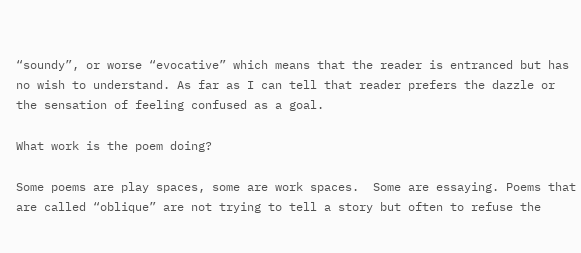“soundy”, or worse “evocative” which means that the reader is entranced but has no wish to understand. As far as I can tell that reader prefers the dazzle or the sensation of feeling confused as a goal.

What work is the poem doing?

Some poems are play spaces, some are work spaces.  Some are essaying. Poems that are called “oblique” are not trying to tell a story but often to refuse the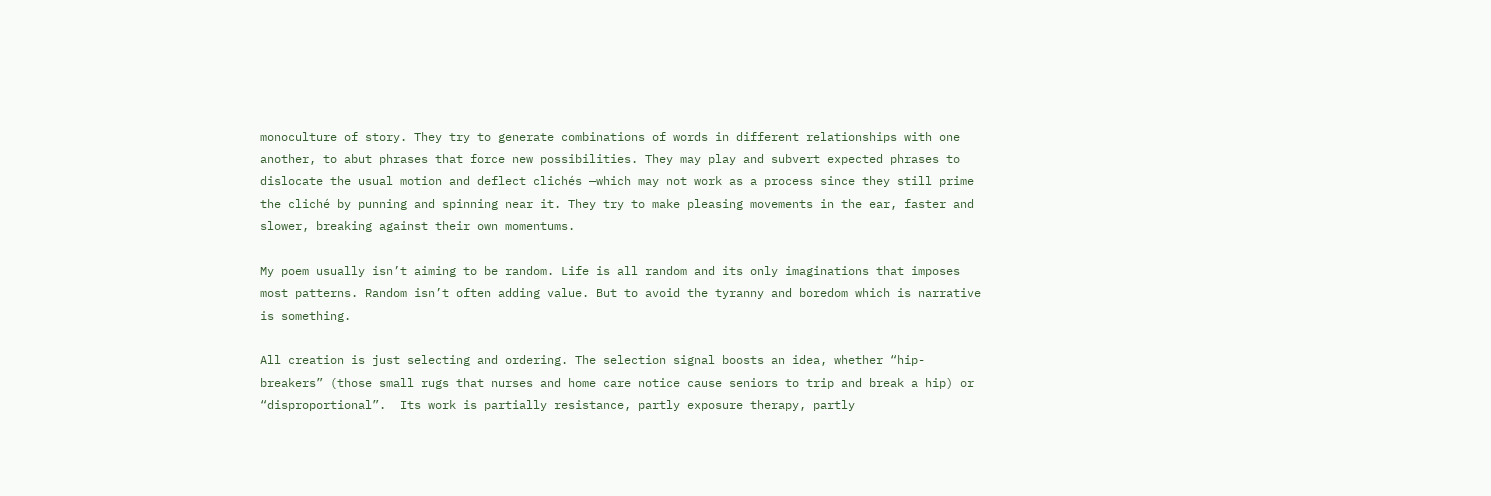monoculture of story. They try to generate combinations of words in different relationships with one another, to abut phrases that force new possibilities. They may play and subvert expected phrases to dislocate the usual motion and deflect clichés —which may not work as a process since they still prime the cliché by punning and spinning near it. They try to make pleasing movements in the ear, faster and slower, breaking against their own momentums.

My poem usually isn’t aiming to be random. Life is all random and its only imaginations that imposes most patterns. Random isn’t often adding value. But to avoid the tyranny and boredom which is narrative is something.

All creation is just selecting and ordering. The selection signal boosts an idea, whether “hip-breakers” (those small rugs that nurses and home care notice cause seniors to trip and break a hip) or “disproportional”.  Its work is partially resistance, partly exposure therapy, partly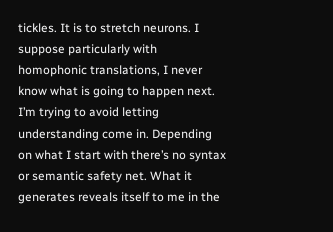tickles. It is to stretch neurons. I suppose particularly with homophonic translations, I never know what is going to happen next. I’m trying to avoid letting understanding come in. Depending on what I start with there’s no syntax or semantic safety net. What it generates reveals itself to me in the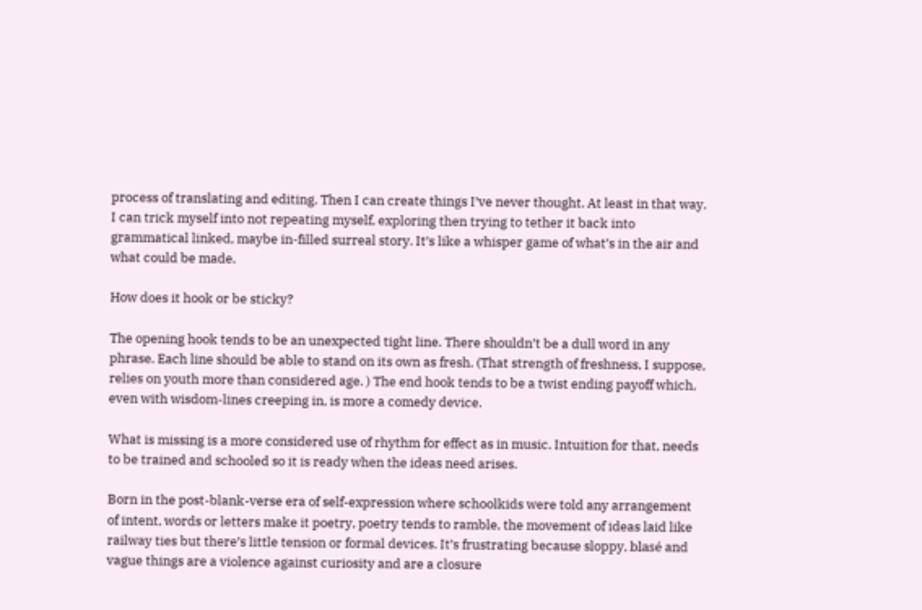process of translating and editing. Then I can create things I’ve never thought. At least in that way. I can trick myself into not repeating myself, exploring then trying to tether it back into grammatical linked, maybe in-filled surreal story. It’s like a whisper game of what’s in the air and what could be made.

How does it hook or be sticky?

The opening hook tends to be an unexpected tight line. There shouldn’t be a dull word in any phrase. Each line should be able to stand on its own as fresh. (That strength of freshness, I suppose, relies on youth more than considered age. ) The end hook tends to be a twist ending payoff which, even with wisdom-lines creeping in, is more a comedy device.

What is missing is a more considered use of rhythm for effect as in music. Intuition for that, needs to be trained and schooled so it is ready when the ideas need arises.

Born in the post-blank-verse era of self-expression where schoolkids were told any arrangement of intent, words or letters make it poetry, poetry tends to ramble, the movement of ideas laid like railway ties but there’s little tension or formal devices. It’s frustrating because sloppy, blasé and vague things are a violence against curiosity and are a closure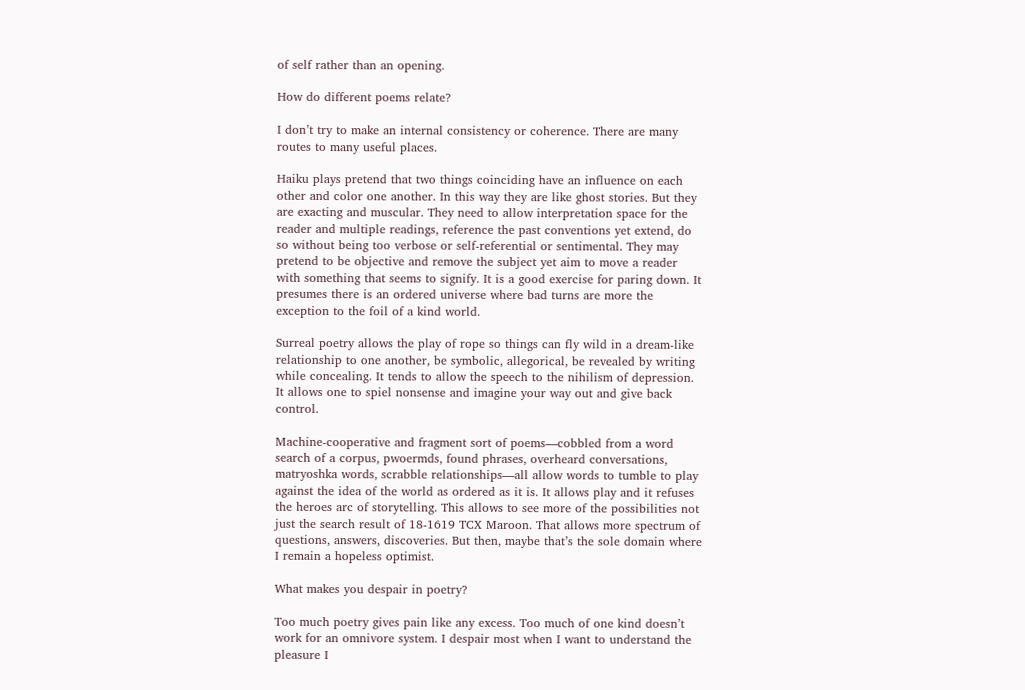of self rather than an opening.

How do different poems relate?

I don’t try to make an internal consistency or coherence. There are many routes to many useful places.

Haiku plays pretend that two things coinciding have an influence on each other and color one another. In this way they are like ghost stories. But they are exacting and muscular. They need to allow interpretation space for the reader and multiple readings, reference the past conventions yet extend, do so without being too verbose or self-referential or sentimental. They may pretend to be objective and remove the subject yet aim to move a reader with something that seems to signify. It is a good exercise for paring down. It presumes there is an ordered universe where bad turns are more the exception to the foil of a kind world.

Surreal poetry allows the play of rope so things can fly wild in a dream-like relationship to one another, be symbolic, allegorical, be revealed by writing while concealing. It tends to allow the speech to the nihilism of depression. It allows one to spiel nonsense and imagine your way out and give back control.

Machine-cooperative and fragment sort of poems—cobbled from a word search of a corpus, pwoermds, found phrases, overheard conversations, matryoshka words, scrabble relationships—all allow words to tumble to play against the idea of the world as ordered as it is. It allows play and it refuses the heroes arc of storytelling. This allows to see more of the possibilities not just the search result of 18-1619 TCX Maroon. That allows more spectrum of questions, answers, discoveries. But then, maybe that’s the sole domain where I remain a hopeless optimist.

What makes you despair in poetry?

Too much poetry gives pain like any excess. Too much of one kind doesn’t work for an omnivore system. I despair most when I want to understand the pleasure I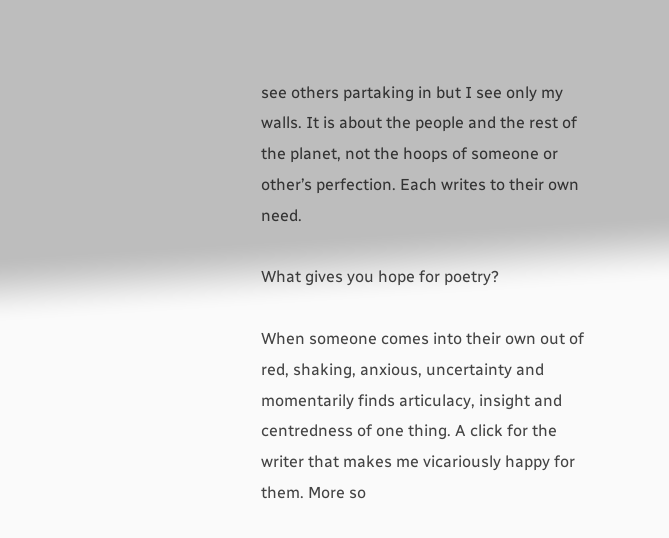see others partaking in but I see only my walls. It is about the people and the rest of the planet, not the hoops of someone or other’s perfection. Each writes to their own need.

What gives you hope for poetry?

When someone comes into their own out of red, shaking, anxious, uncertainty and momentarily finds articulacy, insight and centredness of one thing. A click for the writer that makes me vicariously happy for them. More so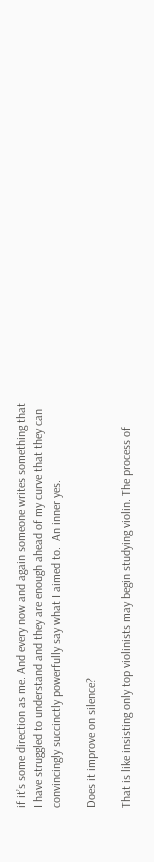if it’s some direction as me. And every now and again someone writes something that I have struggled to understand and they are enough ahead of my curve that they can convincingly succinctly powerfully say what I aimed to.  An inner yes.

Does it improve on silence?

That is like insisting only top violinists may begin studying violin. The process of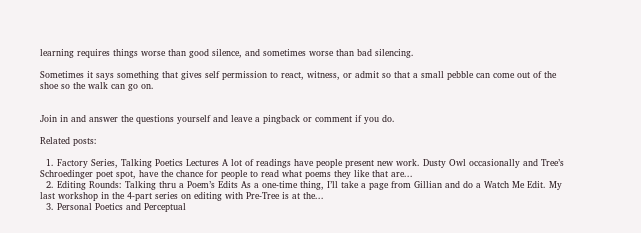learning requires things worse than good silence, and sometimes worse than bad silencing.

Sometimes it says something that gives self permission to react, witness, or admit so that a small pebble can come out of the shoe so the walk can go on.


Join in and answer the questions yourself and leave a pingback or comment if you do.

Related posts:

  1. Factory Series, Talking Poetics Lectures A lot of readings have people present new work. Dusty Owl occasionally and Tree’s Schroedinger poet spot, have the chance for people to read what poems they like that are...
  2. Editing Rounds: Talking thru a Poem’s Edits As a one-time thing, I’ll take a page from Gillian and do a Watch Me Edit. My last workshop in the 4-part series on editing with Pre-Tree is at the...
  3. Personal Poetics and Perceptual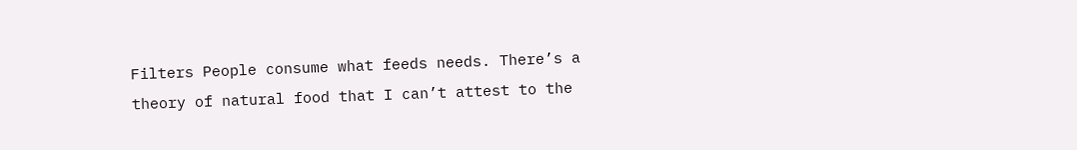Filters People consume what feeds needs. There’s a theory of natural food that I can’t attest to the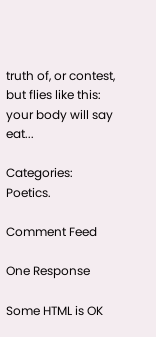truth of, or contest, but flies like this: your body will say eat...

Categories: Poetics.

Comment Feed

One Response

Some HTML is OK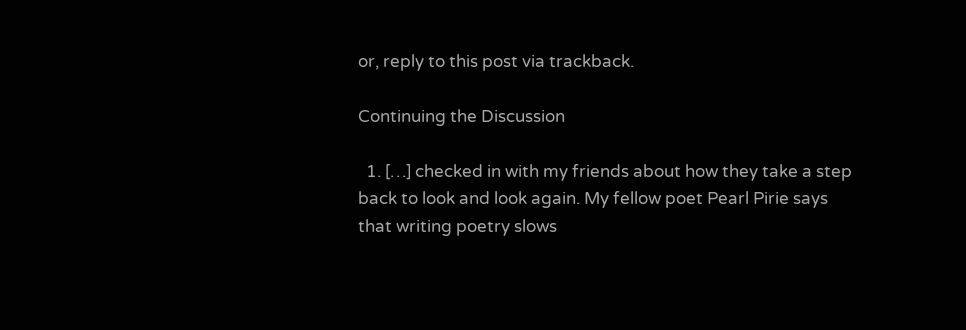or, reply to this post via trackback.

Continuing the Discussion

  1. […] checked in with my friends about how they take a step back to look and look again. My fellow poet Pearl Pirie says that writing poetry slows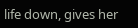life down, gives her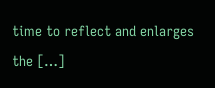time to reflect and enlarges the […]